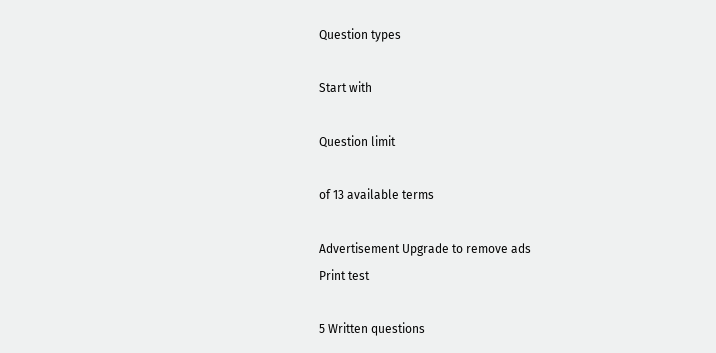Question types

Start with

Question limit

of 13 available terms

Advertisement Upgrade to remove ads
Print test

5 Written questions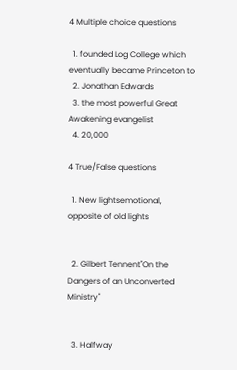4 Multiple choice questions

  1. founded Log College which eventually became Princeton to
  2. Jonathan Edwards
  3. the most powerful Great Awakening evangelist
  4. 20,000

4 True/False questions

  1. New lightsemotional, opposite of old lights


  2. Gilbert Tennent"On the Dangers of an Unconverted Ministry"


  3. Halfway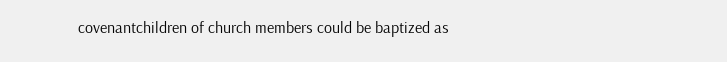covenantchildren of church members could be baptized as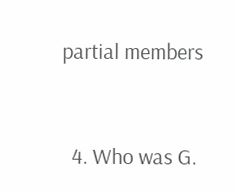partial members


  4. Who was G.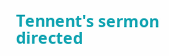Tennent's sermon directed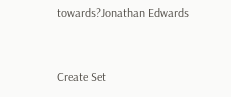towards?Jonathan Edwards


Create Set